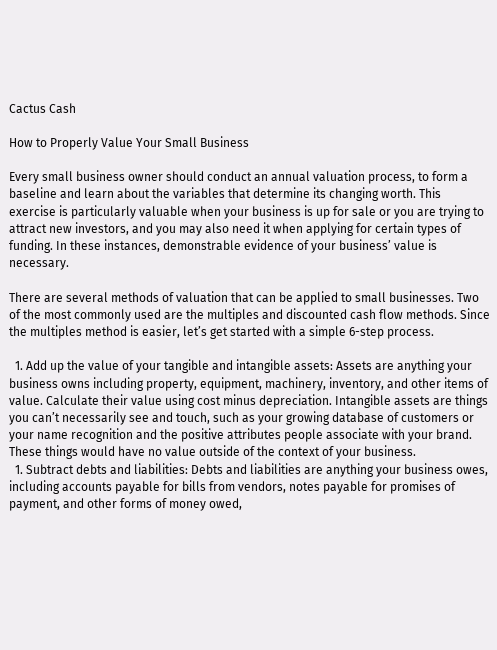Cactus Cash

How to Properly Value Your Small Business

Every small business owner should conduct an annual valuation process, to form a baseline and learn about the variables that determine its changing worth. This exercise is particularly valuable when your business is up for sale or you are trying to attract new investors, and you may also need it when applying for certain types of funding. In these instances, demonstrable evidence of your business’ value is necessary.

There are several methods of valuation that can be applied to small businesses. Two of the most commonly used are the multiples and discounted cash flow methods. Since the multiples method is easier, let’s get started with a simple 6-step process.

  1. Add up the value of your tangible and intangible assets: Assets are anything your business owns including property, equipment, machinery, inventory, and other items of value. Calculate their value using cost minus depreciation. Intangible assets are things you can’t necessarily see and touch, such as your growing database of customers or your name recognition and the positive attributes people associate with your brand. These things would have no value outside of the context of your business.
  1. Subtract debts and liabilities: Debts and liabilities are anything your business owes, including accounts payable for bills from vendors, notes payable for promises of payment, and other forms of money owed,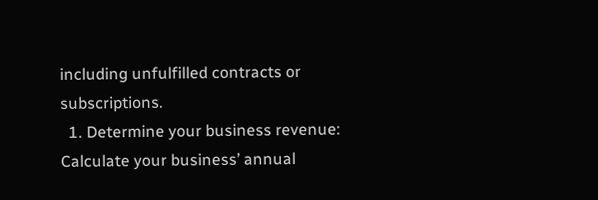including unfulfilled contracts or subscriptions.
  1. Determine your business revenue: Calculate your business’ annual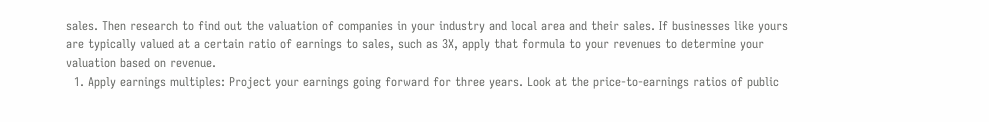sales. Then research to find out the valuation of companies in your industry and local area and their sales. If businesses like yours are typically valued at a certain ratio of earnings to sales, such as 3X, apply that formula to your revenues to determine your valuation based on revenue.
  1. Apply earnings multiples: Project your earnings going forward for three years. Look at the price-to-earnings ratios of public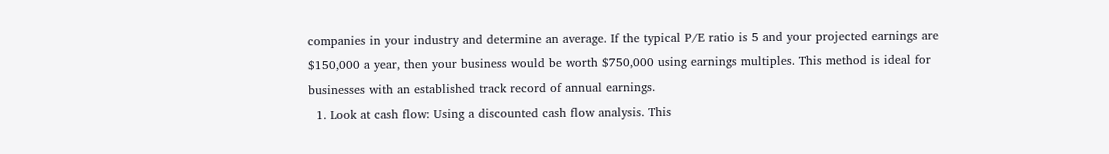companies in your industry and determine an average. If the typical P/E ratio is 5 and your projected earnings are $150,000 a year, then your business would be worth $750,000 using earnings multiples. This method is ideal for businesses with an established track record of annual earnings.
  1. Look at cash flow: Using a discounted cash flow analysis. This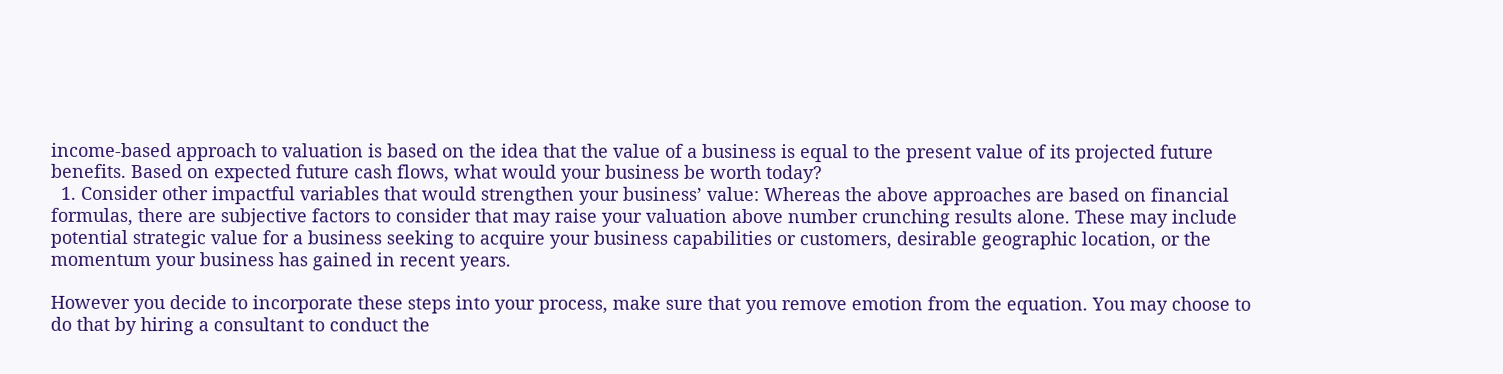income-based approach to valuation is based on the idea that the value of a business is equal to the present value of its projected future benefits. Based on expected future cash flows, what would your business be worth today?
  1. Consider other impactful variables that would strengthen your business’ value: Whereas the above approaches are based on financial formulas, there are subjective factors to consider that may raise your valuation above number crunching results alone. These may include potential strategic value for a business seeking to acquire your business capabilities or customers, desirable geographic location, or the momentum your business has gained in recent years.

However you decide to incorporate these steps into your process, make sure that you remove emotion from the equation. You may choose to do that by hiring a consultant to conduct the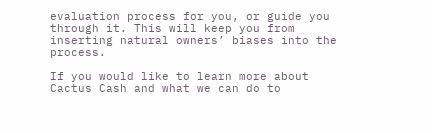evaluation process for you, or guide you through it. This will keep you from inserting natural owners’ biases into the process.

If you would like to learn more about Cactus Cash and what we can do to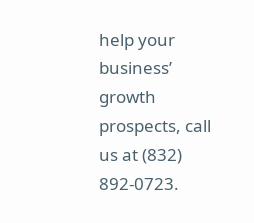help your business’ growth prospects, call us at (832) 892-0723.